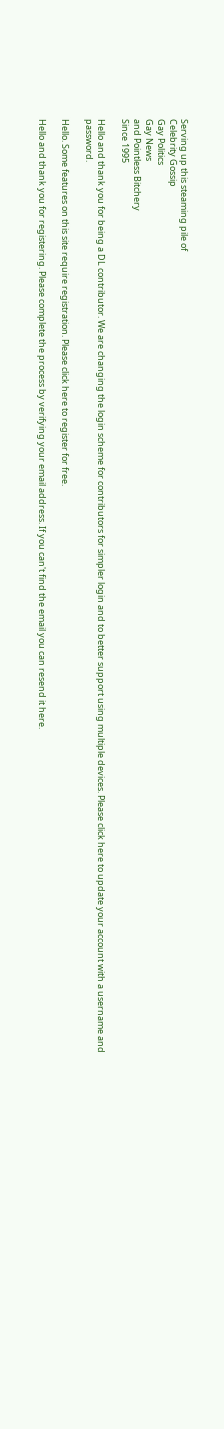Serving up this steaming pile of
Celebrity Gossip
Gay Politics
Gay News
and Pointless Bitchery
Since 1995

Hello and thank you for being a DL contributor. We are changing the login scheme for contributors for simpler login and to better support using multiple devices. Please click here to update your account with a username and password.

Hello. Some features on this site require registration. Please click here to register for free.

Hello and thank you for registering. Please complete the process by verifying your email address. If you can't find the email you can resend it here.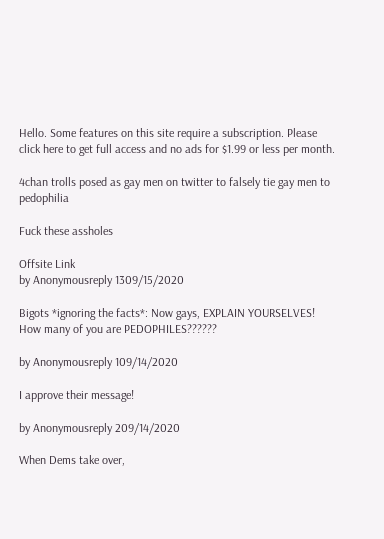Hello. Some features on this site require a subscription. Please click here to get full access and no ads for $1.99 or less per month.

4chan trolls posed as gay men on twitter to falsely tie gay men to pedophilia

Fuck these assholes

Offsite Link
by Anonymousreply 1309/15/2020

Bigots *ignoring the facts*: Now gays, EXPLAIN YOURSELVES! How many of you are PEDOPHILES??????

by Anonymousreply 109/14/2020

I approve their message!

by Anonymousreply 209/14/2020

When Dems take over,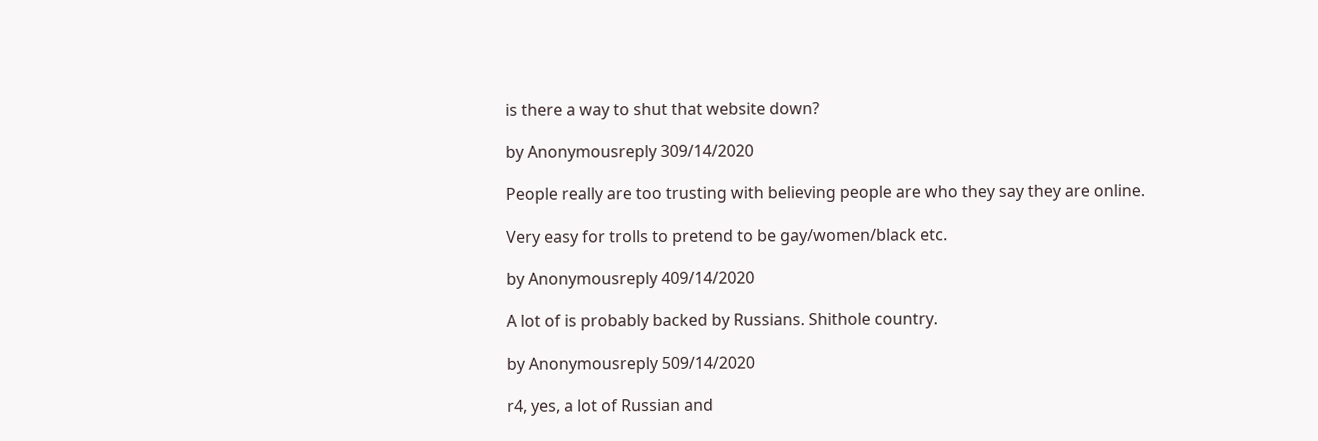is there a way to shut that website down?

by Anonymousreply 309/14/2020

People really are too trusting with believing people are who they say they are online.

Very easy for trolls to pretend to be gay/women/black etc.

by Anonymousreply 409/14/2020

A lot of is probably backed by Russians. Shithole country.

by Anonymousreply 509/14/2020

r4, yes, a lot of Russian and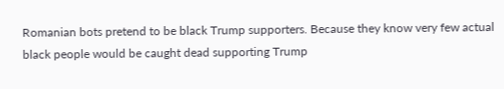Romanian bots pretend to be black Trump supporters. Because they know very few actual black people would be caught dead supporting Trump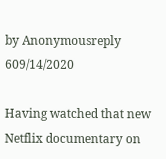by Anonymousreply 609/14/2020

Having watched that new Netflix documentary on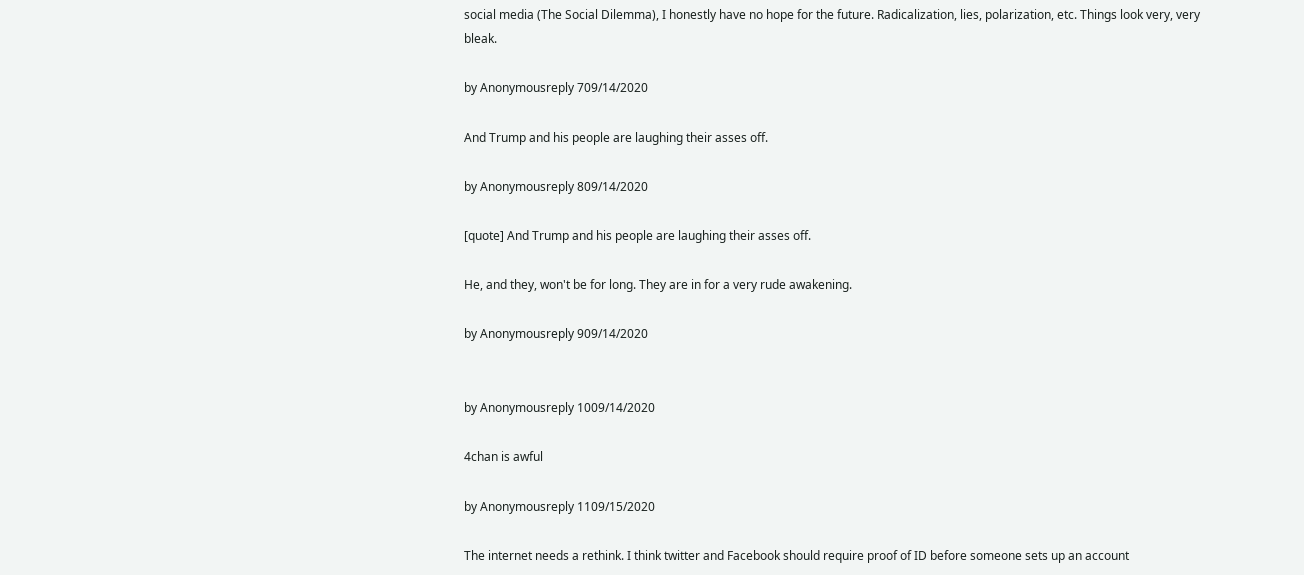social media (The Social Dilemma), I honestly have no hope for the future. Radicalization, lies, polarization, etc. Things look very, very bleak.

by Anonymousreply 709/14/2020

And Trump and his people are laughing their asses off.

by Anonymousreply 809/14/2020

[quote] And Trump and his people are laughing their asses off.

He, and they, won't be for long. They are in for a very rude awakening.

by Anonymousreply 909/14/2020


by Anonymousreply 1009/14/2020

4chan is awful

by Anonymousreply 1109/15/2020

The internet needs a rethink. I think twitter and Facebook should require proof of ID before someone sets up an account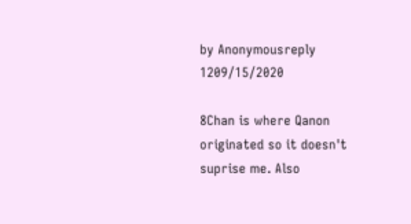by Anonymousreply 1209/15/2020

8Chan is where Qanon originated so it doesn't suprise me. Also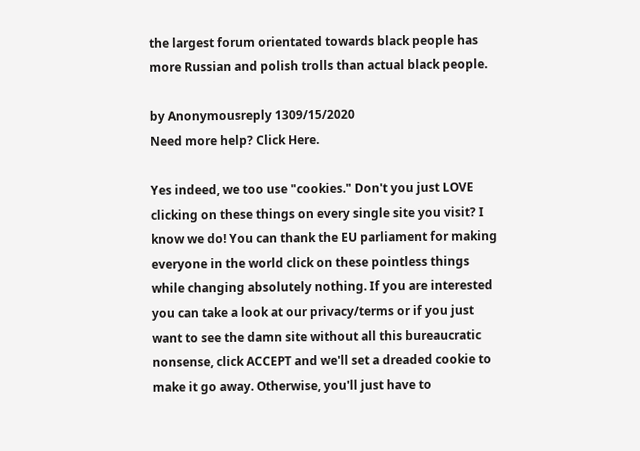the largest forum orientated towards black people has more Russian and polish trolls than actual black people.

by Anonymousreply 1309/15/2020
Need more help? Click Here.

Yes indeed, we too use "cookies." Don't you just LOVE clicking on these things on every single site you visit? I know we do! You can thank the EU parliament for making everyone in the world click on these pointless things while changing absolutely nothing. If you are interested you can take a look at our privacy/terms or if you just want to see the damn site without all this bureaucratic nonsense, click ACCEPT and we'll set a dreaded cookie to make it go away. Otherwise, you'll just have to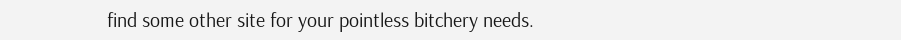find some other site for your pointless bitchery needs.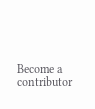Become a contributor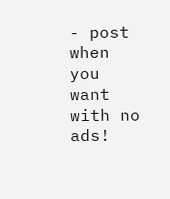- post when you want with no ads!